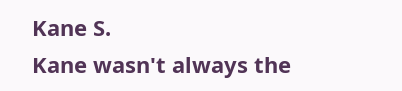Kane S.
Kane wasn't always the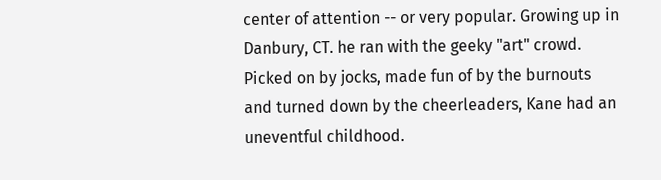center of attention -- or very popular. Growing up in Danbury, CT. he ran with the geeky "art" crowd. Picked on by jocks, made fun of by the burnouts and turned down by the cheerleaders, Kane had an uneventful childhood.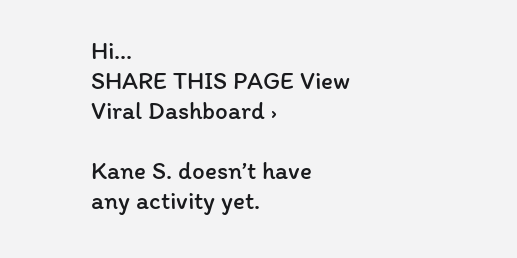Hi...
SHARE THIS PAGE View Viral Dashboard ›

Kane S. doesn’t have any activity yet.